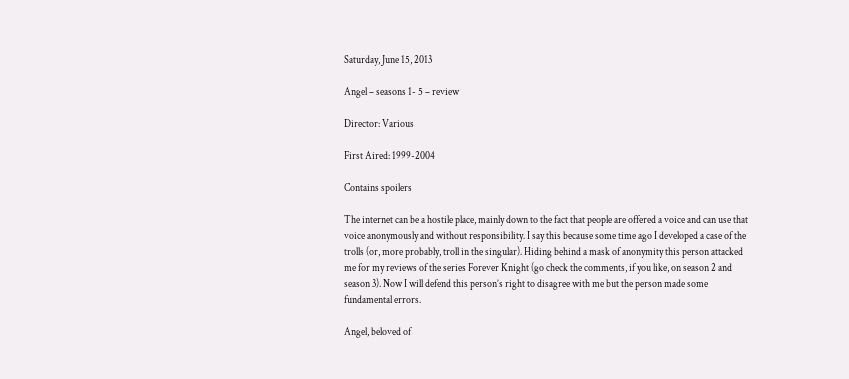Saturday, June 15, 2013

Angel – seasons 1- 5 – review

Director: Various

First Aired: 1999-2004

Contains spoilers

The internet can be a hostile place, mainly down to the fact that people are offered a voice and can use that voice anonymously and without responsibility. I say this because some time ago I developed a case of the trolls (or, more probably, troll in the singular). Hiding behind a mask of anonymity this person attacked me for my reviews of the series Forever Knight (go check the comments, if you like, on season 2 and season 3). Now I will defend this person’s right to disagree with me but the person made some fundamental errors.

Angel, beloved of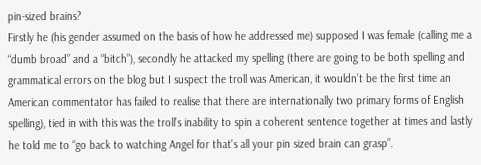pin-sized brains?
Firstly he (his gender assumed on the basis of how he addressed me) supposed I was female (calling me a “dumb broad” and a “bitch”), secondly he attacked my spelling (there are going to be both spelling and grammatical errors on the blog but I suspect the troll was American, it wouldn’t be the first time an American commentator has failed to realise that there are internationally two primary forms of English spelling), tied in with this was the troll’s inability to spin a coherent sentence together at times and lastly he told me to “go back to watching Angel for that's all your pin sized brain can grasp”.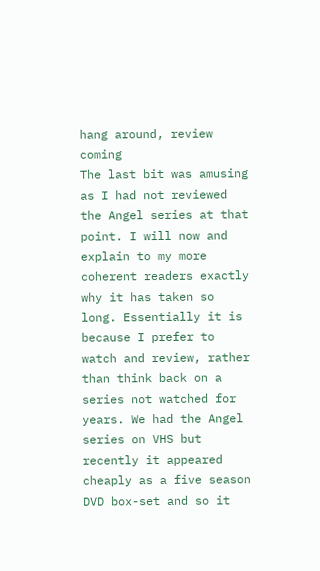hang around, review coming
The last bit was amusing as I had not reviewed the Angel series at that point. I will now and explain to my more coherent readers exactly why it has taken so long. Essentially it is because I prefer to watch and review, rather than think back on a series not watched for years. We had the Angel series on VHS but recently it appeared cheaply as a five season DVD box-set and so it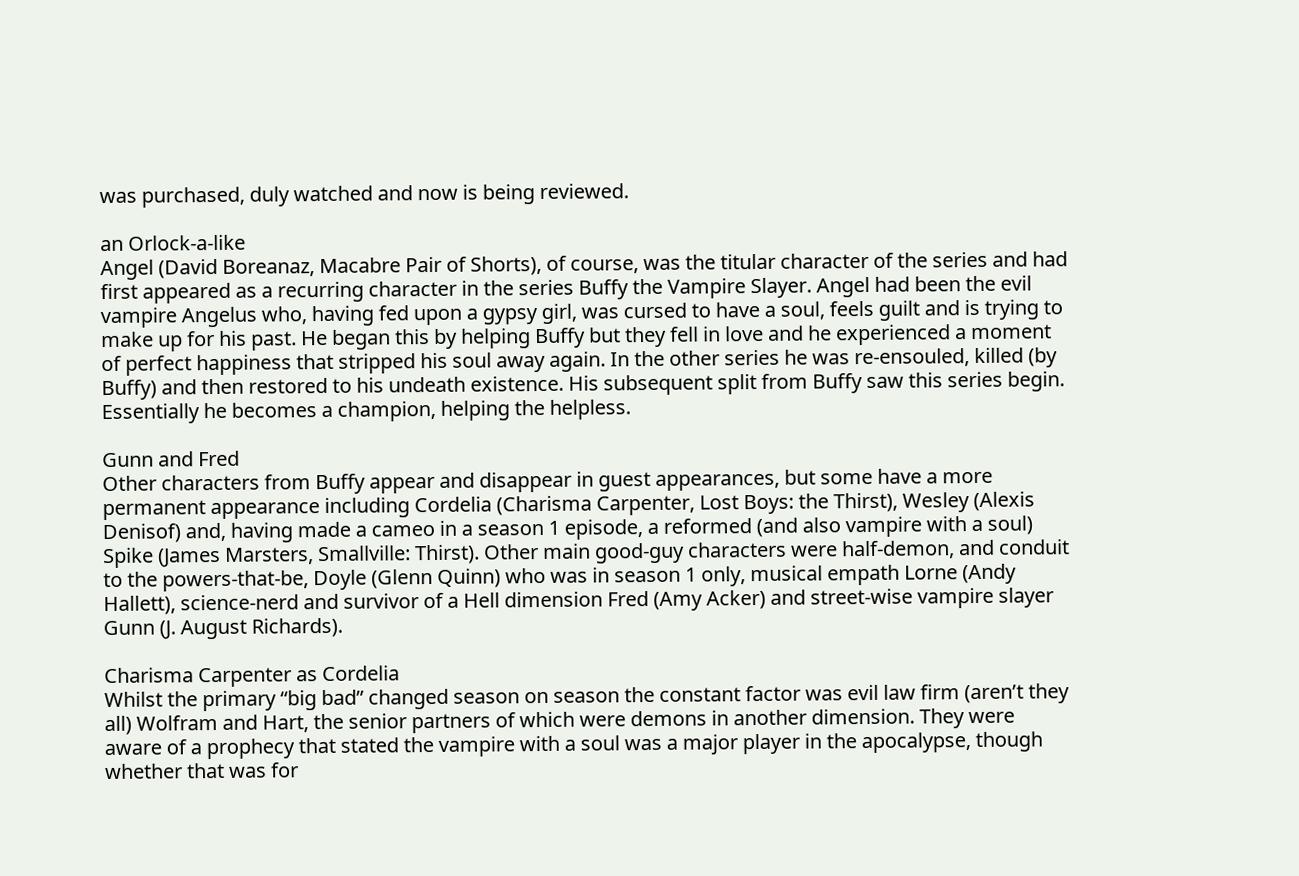was purchased, duly watched and now is being reviewed.

an Orlock-a-like
Angel (David Boreanaz, Macabre Pair of Shorts), of course, was the titular character of the series and had first appeared as a recurring character in the series Buffy the Vampire Slayer. Angel had been the evil vampire Angelus who, having fed upon a gypsy girl, was cursed to have a soul, feels guilt and is trying to make up for his past. He began this by helping Buffy but they fell in love and he experienced a moment of perfect happiness that stripped his soul away again. In the other series he was re-ensouled, killed (by Buffy) and then restored to his undeath existence. His subsequent split from Buffy saw this series begin. Essentially he becomes a champion, helping the helpless.

Gunn and Fred
Other characters from Buffy appear and disappear in guest appearances, but some have a more permanent appearance including Cordelia (Charisma Carpenter, Lost Boys: the Thirst), Wesley (Alexis Denisof) and, having made a cameo in a season 1 episode, a reformed (and also vampire with a soul) Spike (James Marsters, Smallville: Thirst). Other main good-guy characters were half-demon, and conduit to the powers-that-be, Doyle (Glenn Quinn) who was in season 1 only, musical empath Lorne (Andy Hallett), science-nerd and survivor of a Hell dimension Fred (Amy Acker) and street-wise vampire slayer Gunn (J. August Richards).

Charisma Carpenter as Cordelia
Whilst the primary “big bad” changed season on season the constant factor was evil law firm (aren’t they all) Wolfram and Hart, the senior partners of which were demons in another dimension. They were aware of a prophecy that stated the vampire with a soul was a major player in the apocalypse, though whether that was for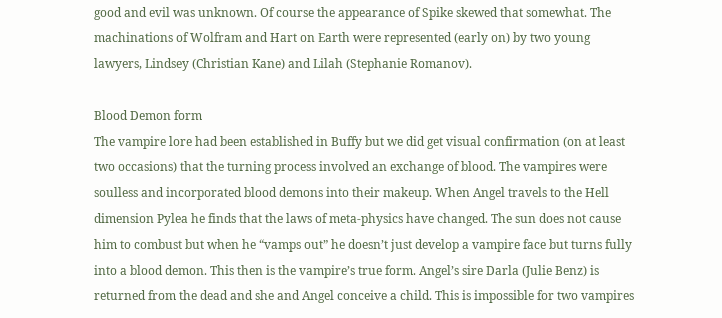good and evil was unknown. Of course the appearance of Spike skewed that somewhat. The machinations of Wolfram and Hart on Earth were represented (early on) by two young lawyers, Lindsey (Christian Kane) and Lilah (Stephanie Romanov).

Blood Demon form
The vampire lore had been established in Buffy but we did get visual confirmation (on at least two occasions) that the turning process involved an exchange of blood. The vampires were soulless and incorporated blood demons into their makeup. When Angel travels to the Hell dimension Pylea he finds that the laws of meta-physics have changed. The sun does not cause him to combust but when he “vamps out” he doesn’t just develop a vampire face but turns fully into a blood demon. This then is the vampire’s true form. Angel’s sire Darla (Julie Benz) is returned from the dead and she and Angel conceive a child. This is impossible for two vampires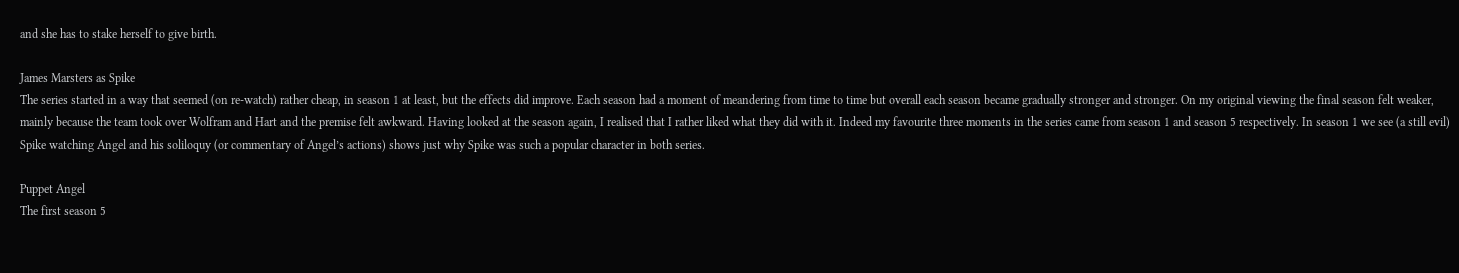and she has to stake herself to give birth.

James Marsters as Spike
The series started in a way that seemed (on re-watch) rather cheap, in season 1 at least, but the effects did improve. Each season had a moment of meandering from time to time but overall each season became gradually stronger and stronger. On my original viewing the final season felt weaker, mainly because the team took over Wolfram and Hart and the premise felt awkward. Having looked at the season again, I realised that I rather liked what they did with it. Indeed my favourite three moments in the series came from season 1 and season 5 respectively. In season 1 we see (a still evil) Spike watching Angel and his soliloquy (or commentary of Angel’s actions) shows just why Spike was such a popular character in both series.

Puppet Angel
The first season 5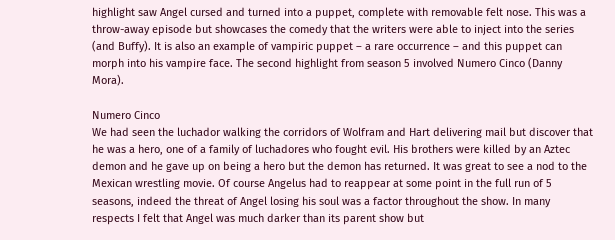highlight saw Angel cursed and turned into a puppet, complete with removable felt nose. This was a throw-away episode but showcases the comedy that the writers were able to inject into the series (and Buffy). It is also an example of vampiric puppet – a rare occurrence – and this puppet can morph into his vampire face. The second highlight from season 5 involved Numero Cinco (Danny Mora).

Numero Cinco
We had seen the luchador walking the corridors of Wolfram and Hart delivering mail but discover that he was a hero, one of a family of luchadores who fought evil. His brothers were killed by an Aztec demon and he gave up on being a hero but the demon has returned. It was great to see a nod to the Mexican wrestling movie. Of course Angelus had to reappear at some point in the full run of 5 seasons, indeed the threat of Angel losing his soul was a factor throughout the show. In many respects I felt that Angel was much darker than its parent show but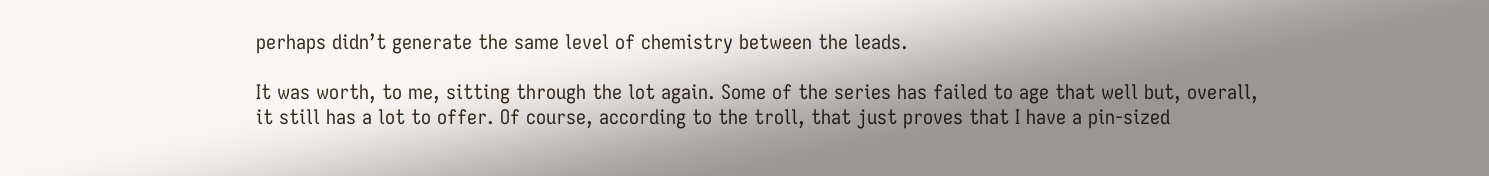perhaps didn’t generate the same level of chemistry between the leads.

It was worth, to me, sitting through the lot again. Some of the series has failed to age that well but, overall, it still has a lot to offer. Of course, according to the troll, that just proves that I have a pin-sized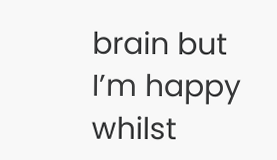brain but I’m happy whilst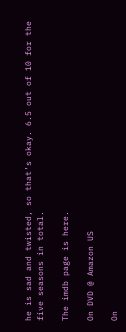he is sad and twisted, so that’s okay. 6.5 out of 10 for the five seasons in total.

The imdb page is here.

On DVD @ Amazon US

On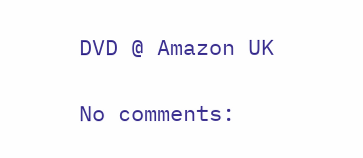DVD @ Amazon UK

No comments: